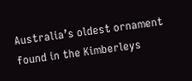Australia’s oldest ornament found in the Kimberleys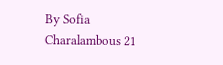By Sofia Charalambous 21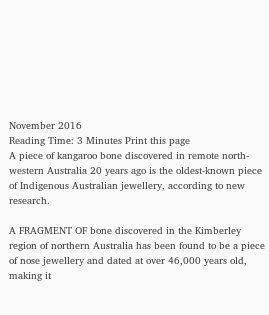November 2016
Reading Time: 3 Minutes Print this page
A piece of kangaroo bone discovered in remote north-western Australia 20 years ago is the oldest-known piece of Indigenous Australian jewellery, according to new research.

A FRAGMENT OF bone discovered in the Kimberley region of northern Australia has been found to be a piece of nose jewellery and dated at over 46,000 years old, making it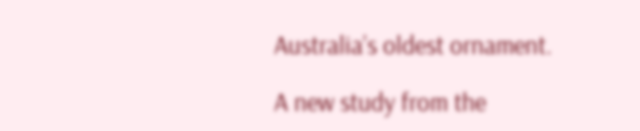Australia’s oldest ornament.

A new study from the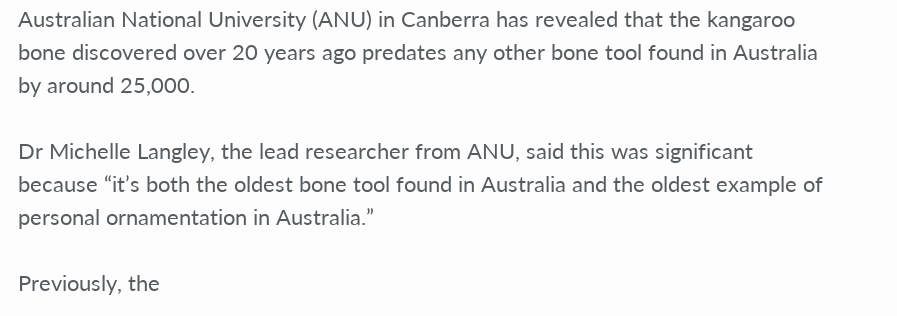Australian National University (ANU) in Canberra has revealed that the kangaroo bone discovered over 20 years ago predates any other bone tool found in Australia by around 25,000.

Dr Michelle Langley, the lead researcher from ANU, said this was significant because “it’s both the oldest bone tool found in Australia and the oldest example of personal ornamentation in Australia.”

Previously, the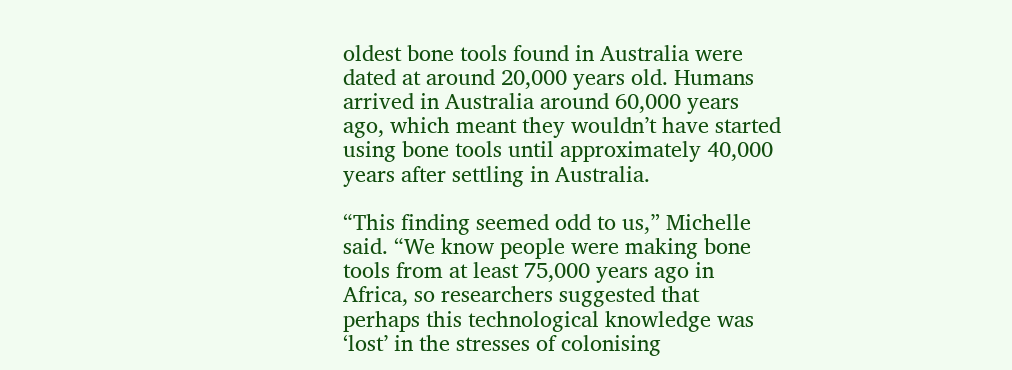oldest bone tools found in Australia were dated at around 20,000 years old. Humans arrived in Australia around 60,000 years ago, which meant they wouldn’t have started using bone tools until approximately 40,000 years after settling in Australia.

“This finding seemed odd to us,” Michelle said. “We know people were making bone tools from at least 75,000 years ago in Africa, so researchers suggested that perhaps this technological knowledge was ‘lost’ in the stresses of colonising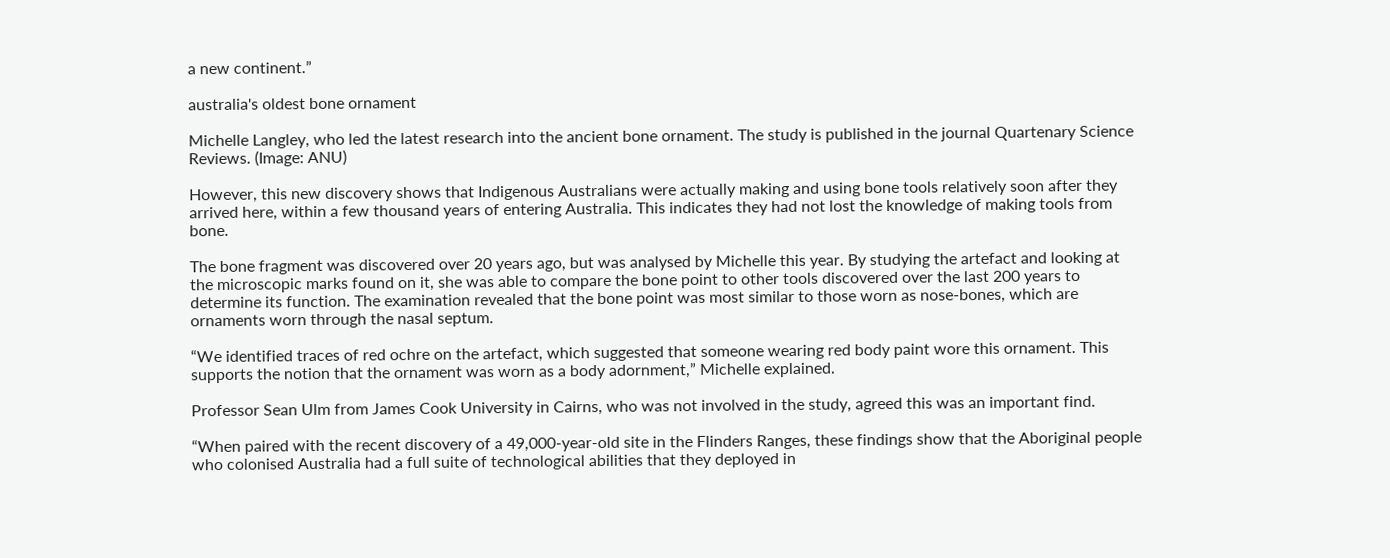a new continent.”

australia's oldest bone ornament

Michelle Langley, who led the latest research into the ancient bone ornament. The study is published in the journal Quartenary Science Reviews. (Image: ANU)

However, this new discovery shows that Indigenous Australians were actually making and using bone tools relatively soon after they arrived here, within a few thousand years of entering Australia. This indicates they had not lost the knowledge of making tools from bone.

The bone fragment was discovered over 20 years ago, but was analysed by Michelle this year. By studying the artefact and looking at the microscopic marks found on it, she was able to compare the bone point to other tools discovered over the last 200 years to determine its function. The examination revealed that the bone point was most similar to those worn as nose-bones, which are ornaments worn through the nasal septum.

“We identified traces of red ochre on the artefact, which suggested that someone wearing red body paint wore this ornament. This supports the notion that the ornament was worn as a body adornment,” Michelle explained.

Professor Sean Ulm from James Cook University in Cairns, who was not involved in the study, agreed this was an important find.

“When paired with the recent discovery of a 49,000-year-old site in the Flinders Ranges, these findings show that the Aboriginal people who colonised Australia had a full suite of technological abilities that they deployed in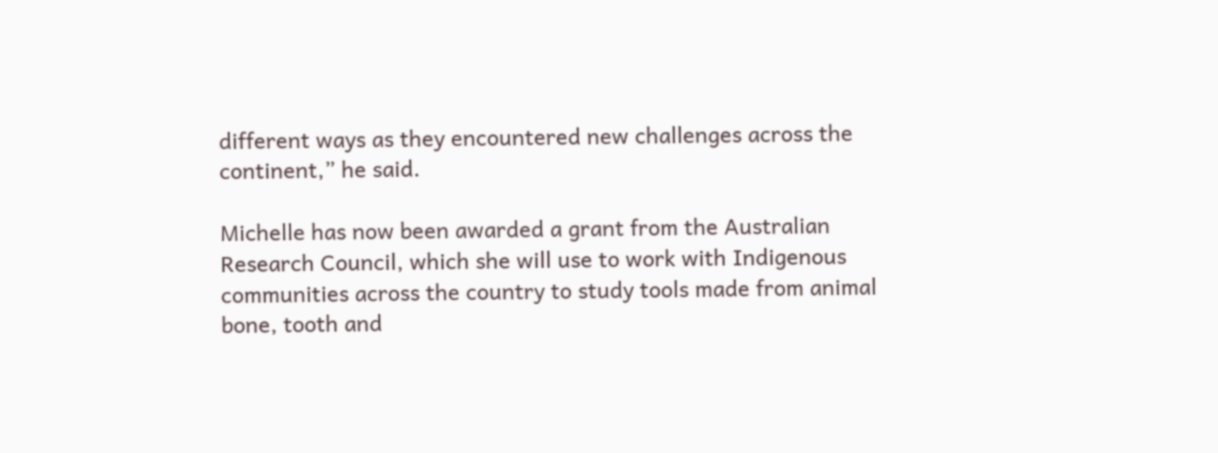different ways as they encountered new challenges across the continent,” he said.

Michelle has now been awarded a grant from the Australian Research Council, which she will use to work with Indigenous communities across the country to study tools made from animal bone, tooth and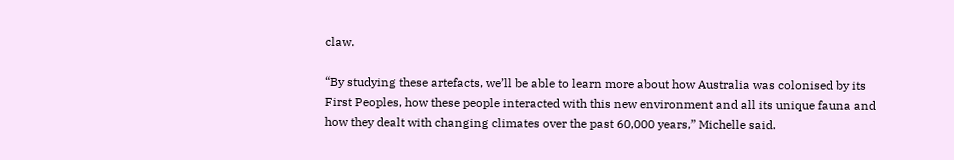claw.

“By studying these artefacts, we’ll be able to learn more about how Australia was colonised by its First Peoples, how these people interacted with this new environment and all its unique fauna and how they dealt with changing climates over the past 60,000 years,” Michelle said.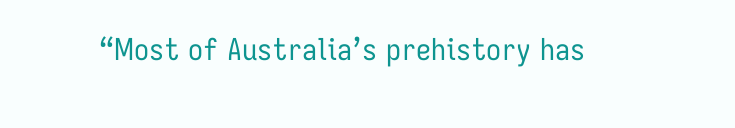“Most of Australia’s prehistory has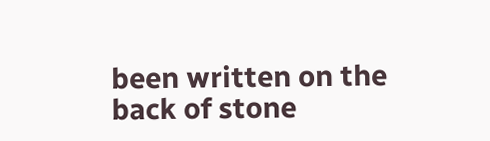been written on the back of stone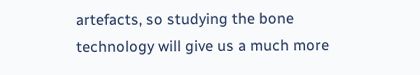artefacts, so studying the bone technology will give us a much more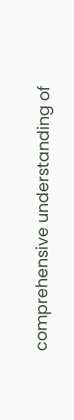comprehensive understanding of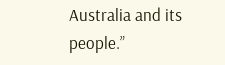Australia and its people.”